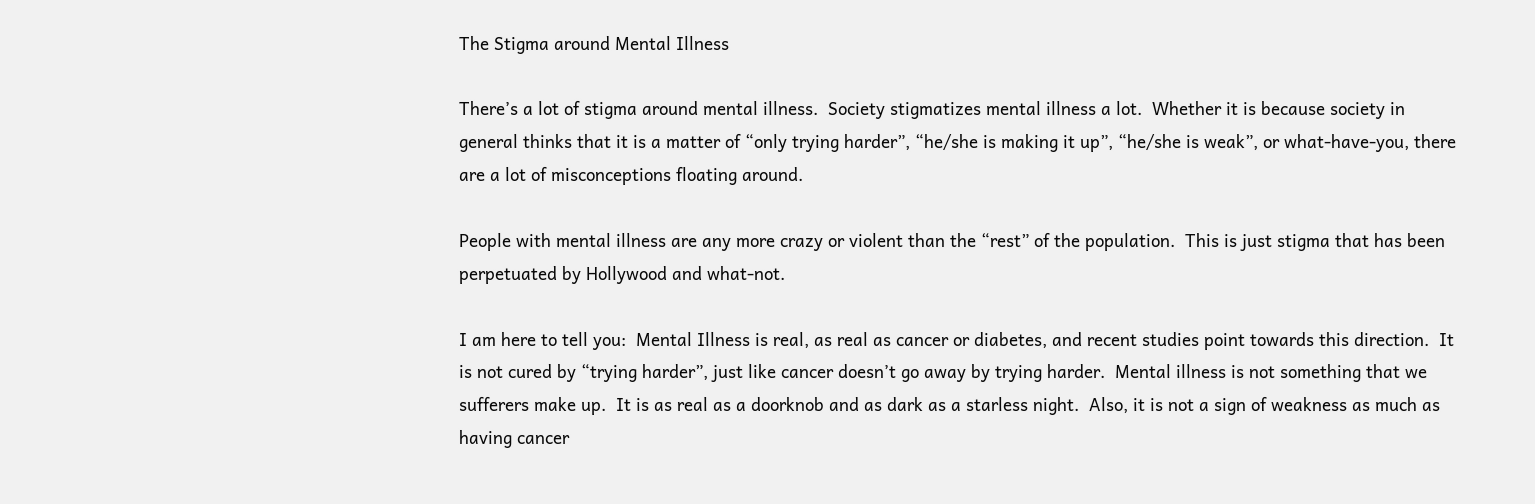The Stigma around Mental Illness

There’s a lot of stigma around mental illness.  Society stigmatizes mental illness a lot.  Whether it is because society in general thinks that it is a matter of “only trying harder”, “he/she is making it up”, “he/she is weak”, or what-have-you, there are a lot of misconceptions floating around.

People with mental illness are any more crazy or violent than the “rest” of the population.  This is just stigma that has been perpetuated by Hollywood and what-not.

I am here to tell you:  Mental Illness is real, as real as cancer or diabetes, and recent studies point towards this direction.  It is not cured by “trying harder”, just like cancer doesn’t go away by trying harder.  Mental illness is not something that we sufferers make up.  It is as real as a doorknob and as dark as a starless night.  Also, it is not a sign of weakness as much as having cancer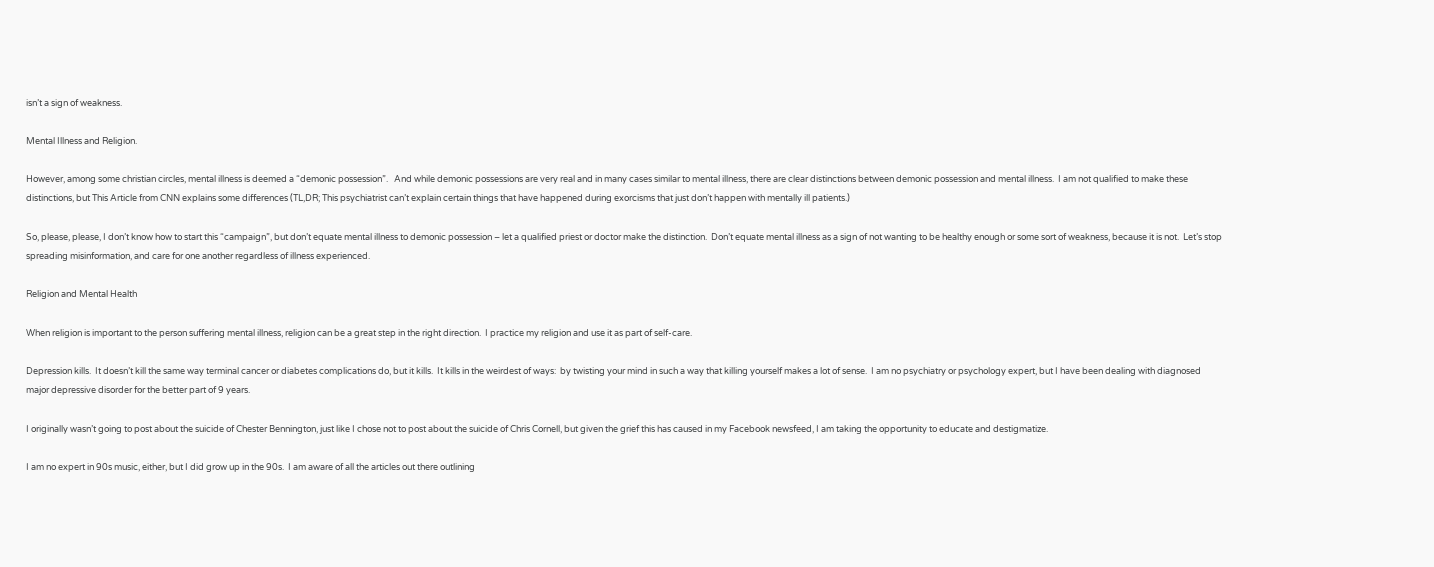isn’t a sign of weakness.

Mental Illness and Religion.

However, among some christian circles, mental illness is deemed a “demonic possession”.   And while demonic possessions are very real and in many cases similar to mental illness, there are clear distinctions between demonic possession and mental illness.  I am not qualified to make these distinctions, but This Article from CNN explains some differences (TL,DR; This psychiatrist can’t explain certain things that have happened during exorcisms that just don’t happen with mentally ill patients.)

So, please, please, I don’t know how to start this “campaign”, but don’t equate mental illness to demonic possession – let a qualified priest or doctor make the distinction.  Don’t equate mental illness as a sign of not wanting to be healthy enough or some sort of weakness, because it is not.  Let’s stop spreading misinformation, and care for one another regardless of illness experienced.

Religion and Mental Health

When religion is important to the person suffering mental illness, religion can be a great step in the right direction.  I practice my religion and use it as part of self-care.

Depression kills.  It doesn’t kill the same way terminal cancer or diabetes complications do, but it kills.  It kills in the weirdest of ways:  by twisting your mind in such a way that killing yourself makes a lot of sense.  I am no psychiatry or psychology expert, but I have been dealing with diagnosed major depressive disorder for the better part of 9 years.

I originally wasn’t going to post about the suicide of Chester Bennington, just like I chose not to post about the suicide of Chris Cornell, but given the grief this has caused in my Facebook newsfeed, I am taking the opportunity to educate and destigmatize.

I am no expert in 90s music, either, but I did grow up in the 90s.  I am aware of all the articles out there outlining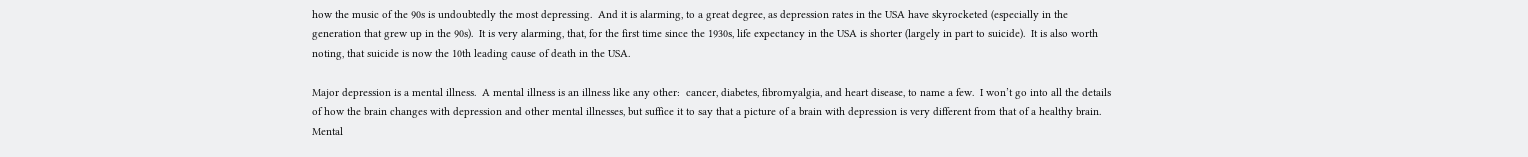how the music of the 90s is undoubtedly the most depressing.  And it is alarming, to a great degree, as depression rates in the USA have skyrocketed (especially in the generation that grew up in the 90s).  It is very alarming, that, for the first time since the 1930s, life expectancy in the USA is shorter (largely in part to suicide).  It is also worth noting, that suicide is now the 10th leading cause of death in the USA.

Major depression is a mental illness.  A mental illness is an illness like any other:  cancer, diabetes, fibromyalgia, and heart disease, to name a few.  I won’t go into all the details of how the brain changes with depression and other mental illnesses, but suffice it to say that a picture of a brain with depression is very different from that of a healthy brain.  Mental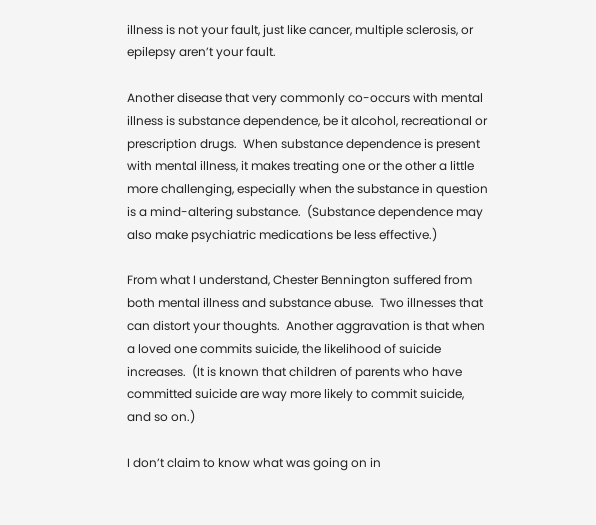illness is not your fault, just like cancer, multiple sclerosis, or epilepsy aren’t your fault.

Another disease that very commonly co-occurs with mental illness is substance dependence, be it alcohol, recreational or prescription drugs.  When substance dependence is present with mental illness, it makes treating one or the other a little more challenging, especially when the substance in question is a mind-altering substance.  (Substance dependence may also make psychiatric medications be less effective.)

From what I understand, Chester Bennington suffered from both mental illness and substance abuse.  Two illnesses that can distort your thoughts.  Another aggravation is that when a loved one commits suicide, the likelihood of suicide increases.  (It is known that children of parents who have committed suicide are way more likely to commit suicide, and so on.)

I don’t claim to know what was going on in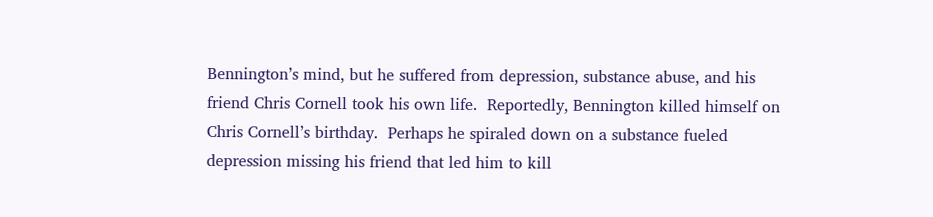Bennington’s mind, but he suffered from depression, substance abuse, and his friend Chris Cornell took his own life.  Reportedly, Bennington killed himself on Chris Cornell’s birthday.  Perhaps he spiraled down on a substance fueled depression missing his friend that led him to kill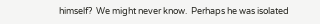himself?  We might never know.  Perhaps he was isolated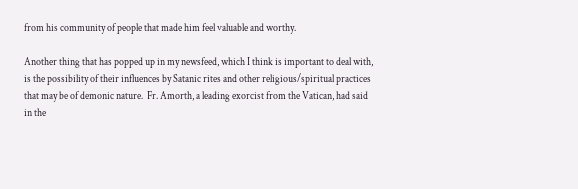from his community of people that made him feel valuable and worthy.

Another thing that has popped up in my newsfeed, which I think is important to deal with, is the possibility of their influences by Satanic rites and other religious/spiritual practices that may be of demonic nature.  Fr. Amorth, a leading exorcist from the Vatican, had said in the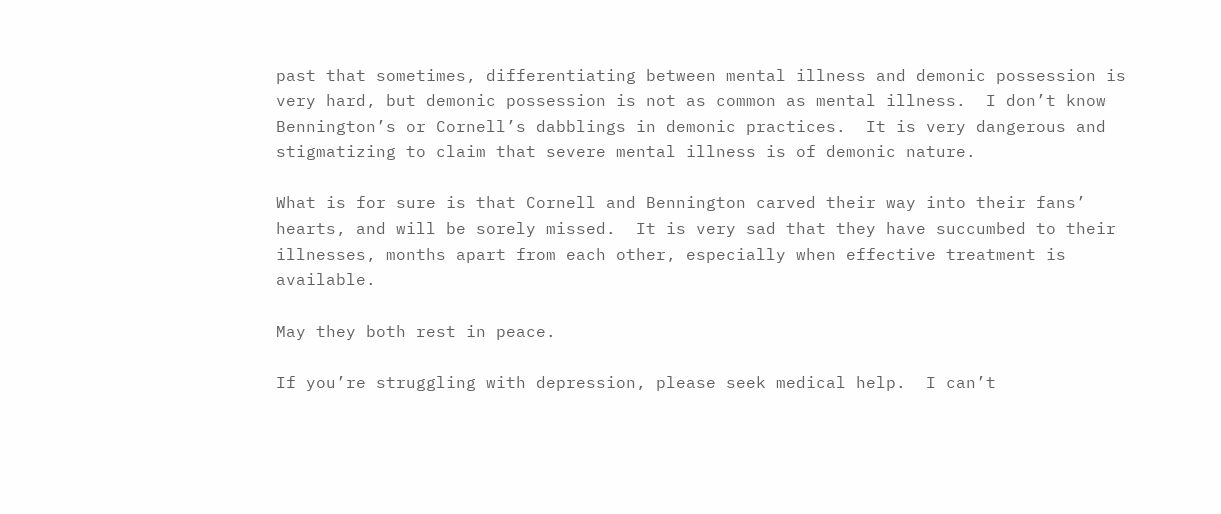past that sometimes, differentiating between mental illness and demonic possession is very hard, but demonic possession is not as common as mental illness.  I don’t know Bennington’s or Cornell’s dabblings in demonic practices.  It is very dangerous and stigmatizing to claim that severe mental illness is of demonic nature.

What is for sure is that Cornell and Bennington carved their way into their fans’ hearts, and will be sorely missed.  It is very sad that they have succumbed to their illnesses, months apart from each other, especially when effective treatment is available.

May they both rest in peace.

If you’re struggling with depression, please seek medical help.  I can’t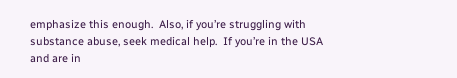emphasize this enough.  Also, if you’re struggling with substance abuse, seek medical help.  If you’re in the USA and are in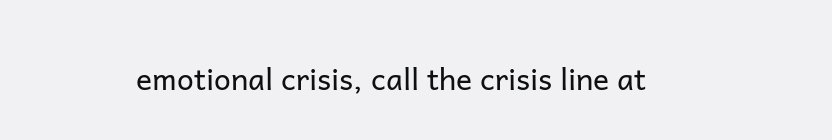emotional crisis, call the crisis line at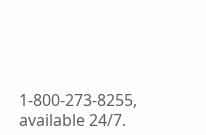1-800-273-8255, available 24/7.